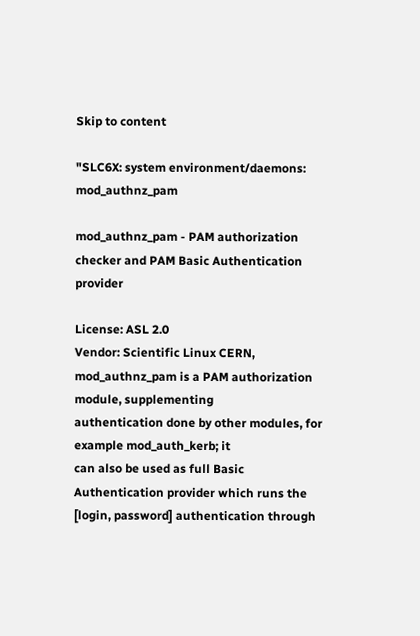Skip to content

"SLC6X: system environment/daemons: mod_authnz_pam

mod_authnz_pam - PAM authorization checker and PAM Basic Authentication provider

License: ASL 2.0
Vendor: Scientific Linux CERN,
mod_authnz_pam is a PAM authorization module, supplementing
authentication done by other modules, for example mod_auth_kerb; it
can also be used as full Basic Authentication provider which runs the
[login, password] authentication through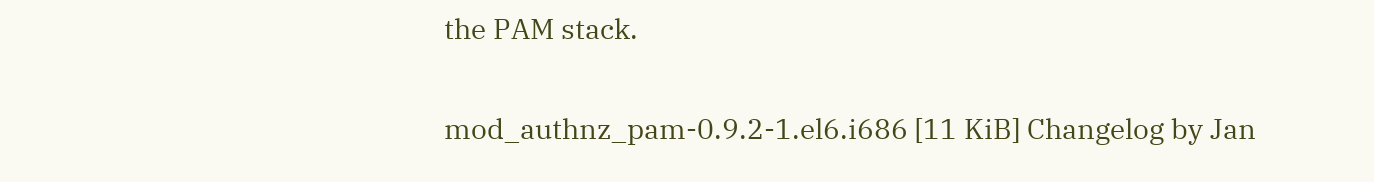the PAM stack.


mod_authnz_pam-0.9.2-1.el6.i686 [11 KiB] Changelog by Jan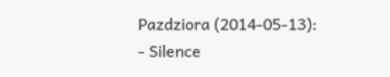Pazdziora (2014-05-13):
- Silence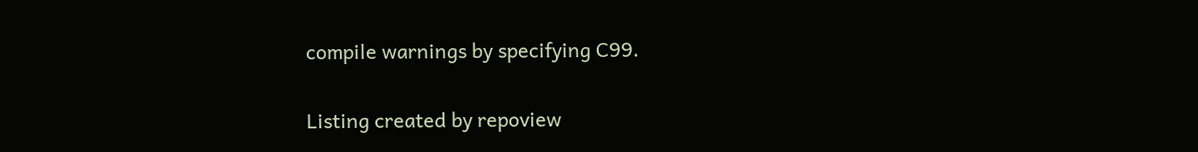compile warnings by specifying C99.

Listing created by repoview